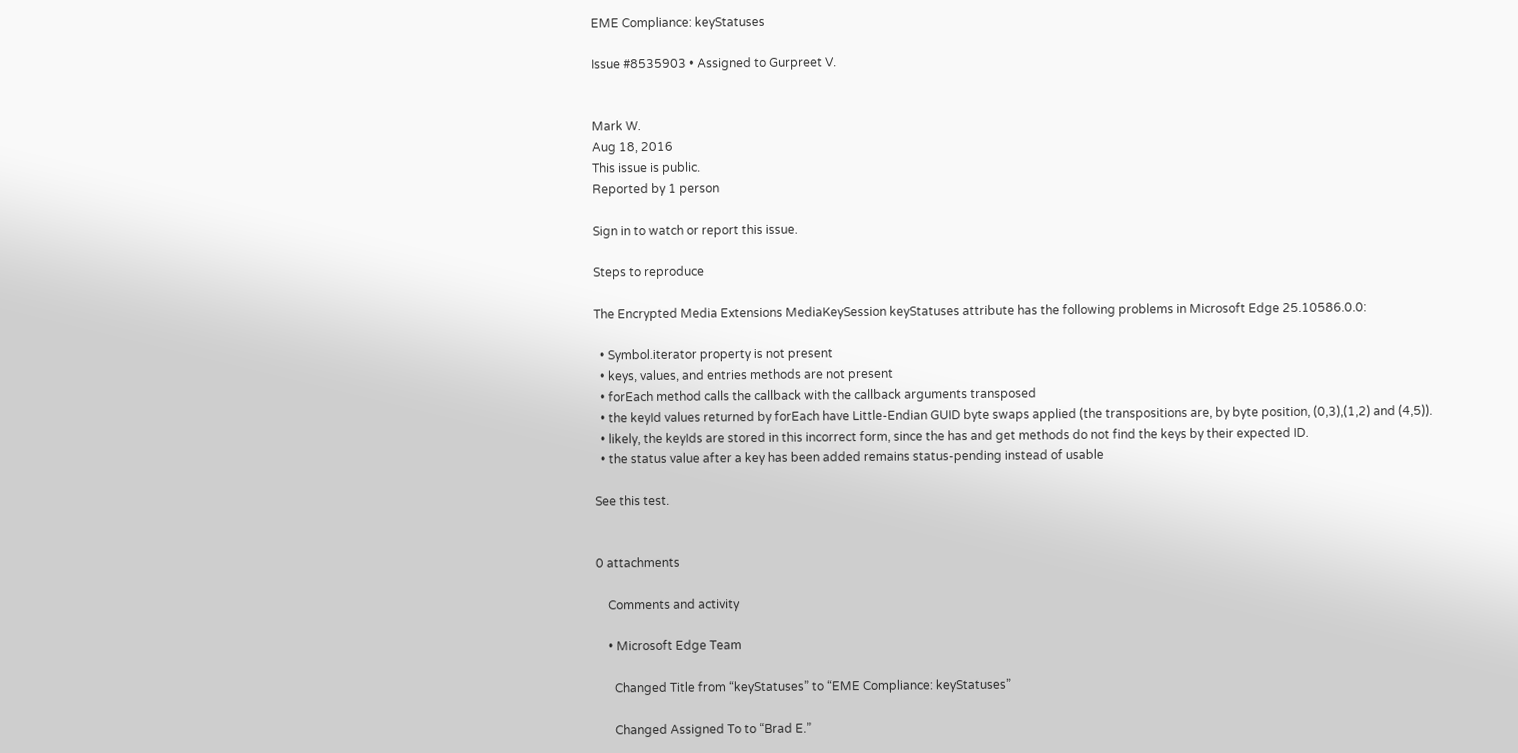EME Compliance: keyStatuses

Issue #8535903 • Assigned to Gurpreet V.


Mark W.
Aug 18, 2016
This issue is public.
Reported by 1 person

Sign in to watch or report this issue.

Steps to reproduce

The Encrypted Media Extensions MediaKeySession keyStatuses attribute has the following problems in Microsoft Edge 25.10586.0.0:

  • Symbol.iterator property is not present
  • keys, values, and entries methods are not present
  • forEach method calls the callback with the callback arguments transposed
  • the keyId values returned by forEach have Little-Endian GUID byte swaps applied (the transpositions are, by byte position, (0,3),(1,2) and (4,5)).
  • likely, the keyIds are stored in this incorrect form, since the has and get methods do not find the keys by their expected ID.
  • the status value after a key has been added remains status-pending instead of usable

See this test.


0 attachments

    Comments and activity

    • Microsoft Edge Team

      Changed Title from “keyStatuses” to “EME Compliance: keyStatuses”

      Changed Assigned To to “Brad E.”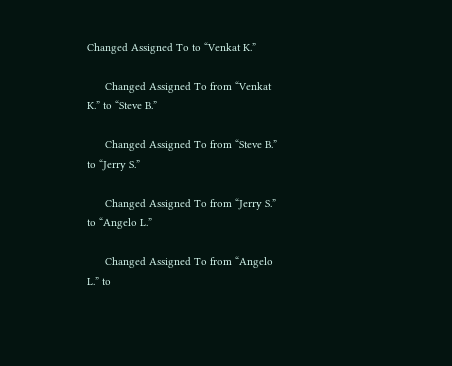Changed Assigned To to “Venkat K.”

      Changed Assigned To from “Venkat K.” to “Steve B.”

      Changed Assigned To from “Steve B.” to “Jerry S.”

      Changed Assigned To from “Jerry S.” to “Angelo L.”

      Changed Assigned To from “Angelo L.” to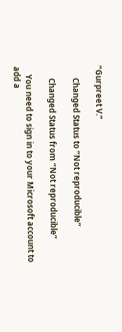“Gurpreet V.”

      Changed Status to “Not reproducible”

      Changed Status from “Not reproducible”

    You need to sign in to your Microsoft account to add a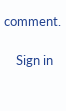comment.

    Sign in